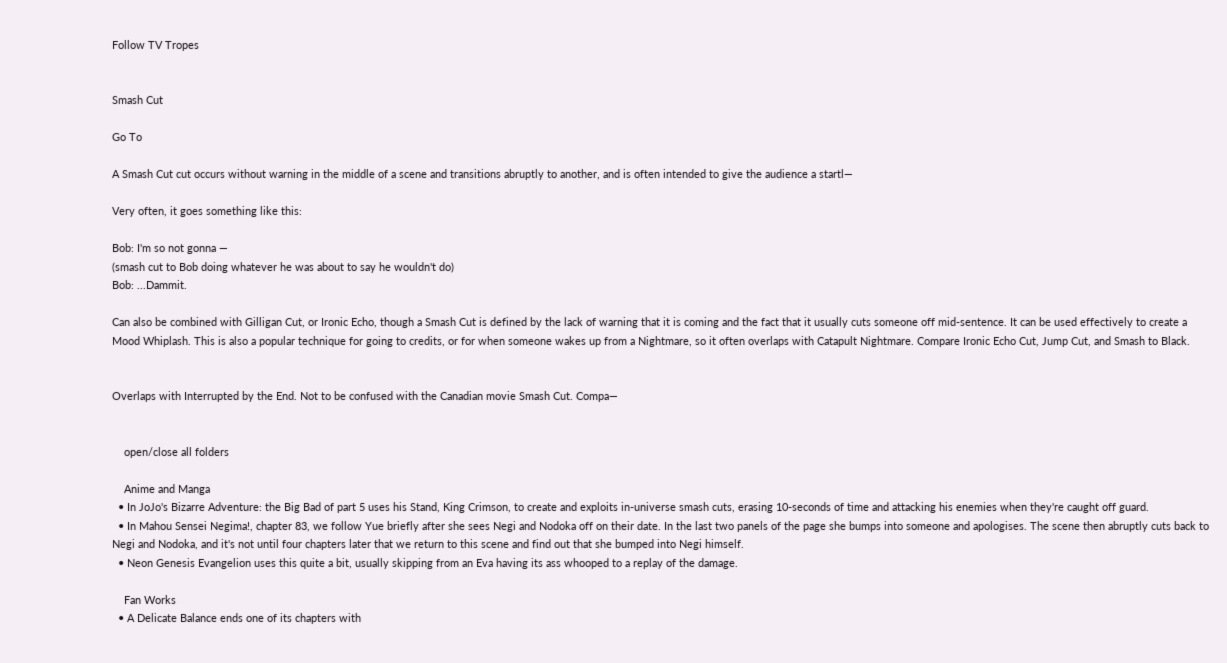Follow TV Tropes


Smash Cut

Go To

A Smash Cut cut occurs without warning in the middle of a scene and transitions abruptly to another, and is often intended to give the audience a startl—

Very often, it goes something like this:

Bob: I'm so not gonna —
(smash cut to Bob doing whatever he was about to say he wouldn't do)
Bob: ...Dammit.

Can also be combined with Gilligan Cut, or Ironic Echo, though a Smash Cut is defined by the lack of warning that it is coming and the fact that it usually cuts someone off mid-sentence. It can be used effectively to create a Mood Whiplash. This is also a popular technique for going to credits, or for when someone wakes up from a Nightmare, so it often overlaps with Catapult Nightmare. Compare Ironic Echo Cut, Jump Cut, and Smash to Black.


Overlaps with Interrupted by the End. Not to be confused with the Canadian movie Smash Cut. Compa—


    open/close all folders

    Anime and Manga
  • In JoJo's Bizarre Adventure: the Big Bad of part 5 uses his Stand, King Crimson, to create and exploits in-universe smash cuts, erasing 10-seconds of time and attacking his enemies when they're caught off guard.
  • In Mahou Sensei Negima!, chapter 83, we follow Yue briefly after she sees Negi and Nodoka off on their date. In the last two panels of the page she bumps into someone and apologises. The scene then abruptly cuts back to Negi and Nodoka, and it's not until four chapters later that we return to this scene and find out that she bumped into Negi himself.
  • Neon Genesis Evangelion uses this quite a bit, usually skipping from an Eva having its ass whooped to a replay of the damage.

    Fan Works
  • A Delicate Balance ends one of its chapters with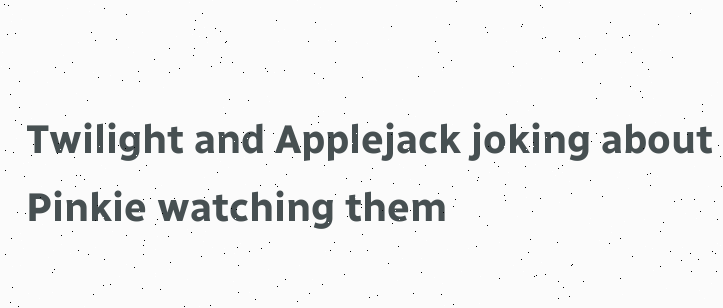Twilight and Applejack joking about Pinkie watching them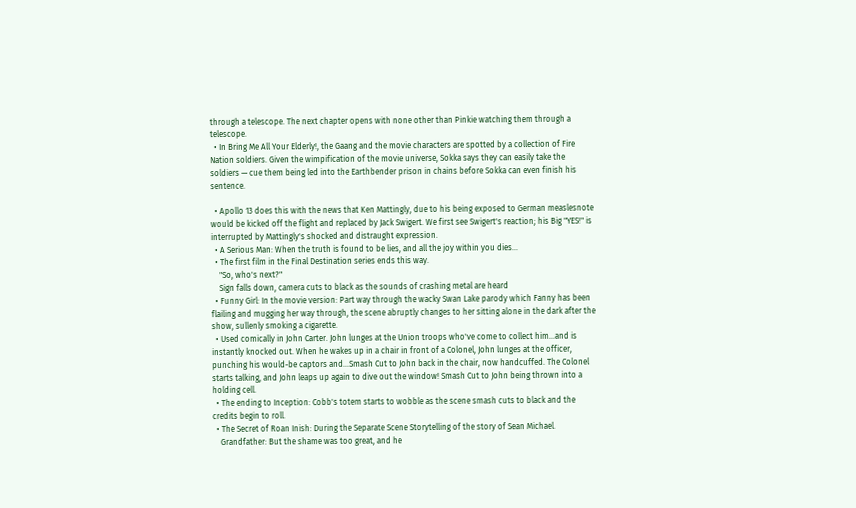through a telescope. The next chapter opens with none other than Pinkie watching them through a telescope.
  • In Bring Me All Your Elderly!, the Gaang and the movie characters are spotted by a collection of Fire Nation soldiers. Given the wimpification of the movie universe, Sokka says they can easily take the soldiers — cue them being led into the Earthbender prison in chains before Sokka can even finish his sentence.

  • Apollo 13 does this with the news that Ken Mattingly, due to his being exposed to German measlesnote  would be kicked off the flight and replaced by Jack Swigert. We first see Swigert's reaction; his Big "YES!" is interrupted by Mattingly's shocked and distraught expression.
  • A Serious Man: When the truth is found to be lies, and all the joy within you dies...
  • The first film in the Final Destination series ends this way.
    "So, who's next?"
    Sign falls down, camera cuts to black as the sounds of crashing metal are heard
  • Funny Girl: In the movie version: Part way through the wacky Swan Lake parody which Fanny has been flailing and mugging her way through, the scene abruptly changes to her sitting alone in the dark after the show, sullenly smoking a cigarette.
  • Used comically in John Carter. John lunges at the Union troops who've come to collect him...and is instantly knocked out. When he wakes up in a chair in front of a Colonel, John lunges at the officer, punching his would-be captors and...Smash Cut to John back in the chair, now handcuffed. The Colonel starts talking, and John leaps up again to dive out the window! Smash Cut to John being thrown into a holding cell.
  • The ending to Inception: Cobb's totem starts to wobble as the scene smash cuts to black and the credits begin to roll.
  • The Secret of Roan Inish: During the Separate Scene Storytelling of the story of Sean Michael.
    Grandfather: But the shame was too great, and he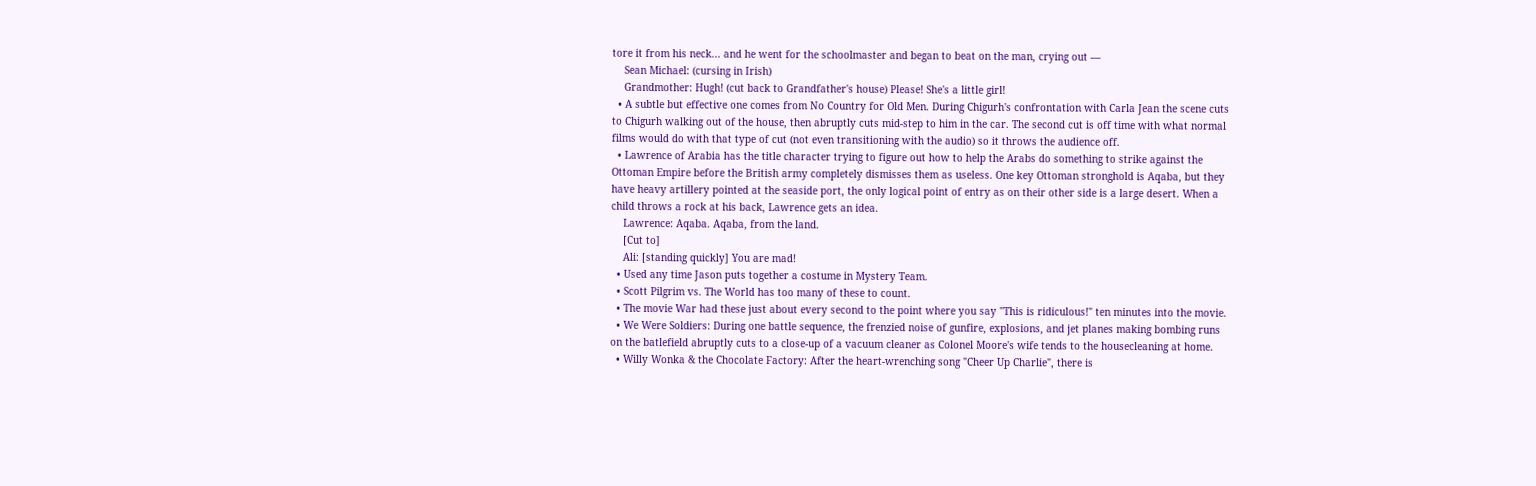tore it from his neck... and he went for the schoolmaster and began to beat on the man, crying out —
    Sean Michael: (cursing in Irish)
    Grandmother: Hugh! (cut back to Grandfather's house) Please! She's a little girl!
  • A subtle but effective one comes from No Country for Old Men. During Chigurh's confrontation with Carla Jean the scene cuts to Chigurh walking out of the house, then abruptly cuts mid-step to him in the car. The second cut is off time with what normal films would do with that type of cut (not even transitioning with the audio) so it throws the audience off.
  • Lawrence of Arabia has the title character trying to figure out how to help the Arabs do something to strike against the Ottoman Empire before the British army completely dismisses them as useless. One key Ottoman stronghold is Aqaba, but they have heavy artillery pointed at the seaside port, the only logical point of entry as on their other side is a large desert. When a child throws a rock at his back, Lawrence gets an idea.
    Lawrence: Aqaba. Aqaba, from the land.
    [Cut to]
    Ali: [standing quickly] You are mad!
  • Used any time Jason puts together a costume in Mystery Team.
  • Scott Pilgrim vs. The World has too many of these to count.
  • The movie War had these just about every second to the point where you say "This is ridiculous!" ten minutes into the movie.
  • We Were Soldiers: During one battle sequence, the frenzied noise of gunfire, explosions, and jet planes making bombing runs on the batlefield abruptly cuts to a close-up of a vacuum cleaner as Colonel Moore's wife tends to the housecleaning at home.
  • Willy Wonka & the Chocolate Factory: After the heart-wrenching song "Cheer Up Charlie", there is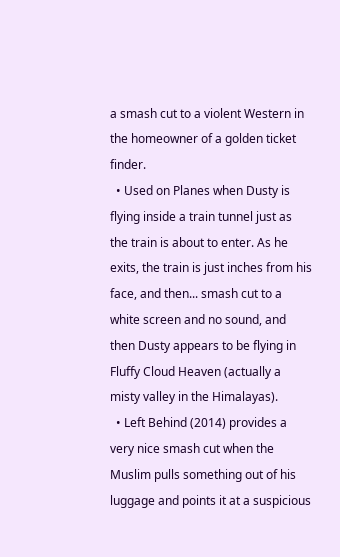a smash cut to a violent Western in the homeowner of a golden ticket finder.
  • Used on Planes when Dusty is flying inside a train tunnel just as the train is about to enter. As he exits, the train is just inches from his face, and then... smash cut to a white screen and no sound, and then Dusty appears to be flying in Fluffy Cloud Heaven (actually a misty valley in the Himalayas).
  • Left Behind (2014) provides a very nice smash cut when the Muslim pulls something out of his luggage and points it at a suspicious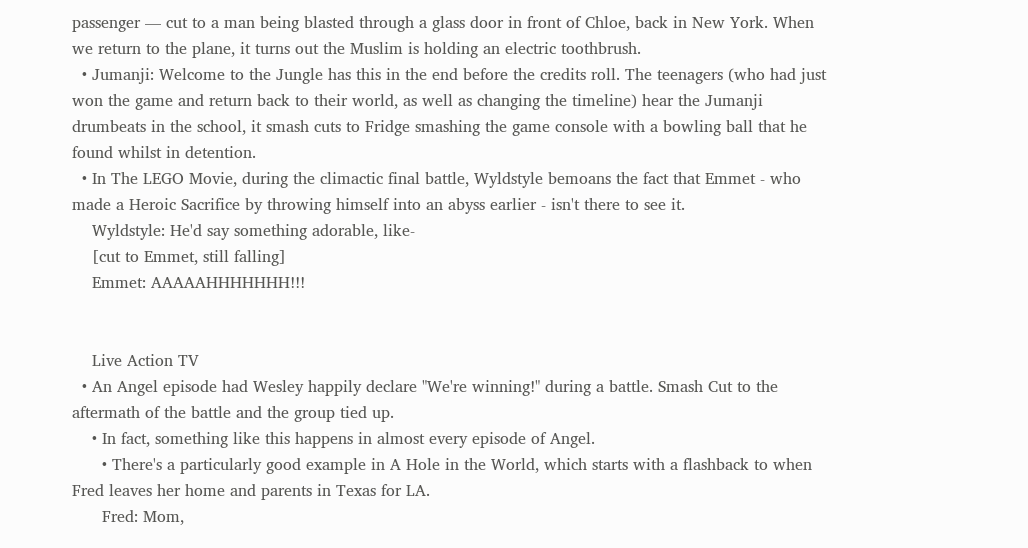passenger — cut to a man being blasted through a glass door in front of Chloe, back in New York. When we return to the plane, it turns out the Muslim is holding an electric toothbrush.
  • Jumanji: Welcome to the Jungle has this in the end before the credits roll. The teenagers (who had just won the game and return back to their world, as well as changing the timeline) hear the Jumanji drumbeats in the school, it smash cuts to Fridge smashing the game console with a bowling ball that he found whilst in detention.
  • In The LEGO Movie, during the climactic final battle, Wyldstyle bemoans the fact that Emmet - who made a Heroic Sacrifice by throwing himself into an abyss earlier - isn't there to see it.
    Wyldstyle: He'd say something adorable, like-
    [cut to Emmet, still falling]
    Emmet: AAAAAHHHHHHH!!!


    Live Action TV
  • An Angel episode had Wesley happily declare "We're winning!" during a battle. Smash Cut to the aftermath of the battle and the group tied up.
    • In fact, something like this happens in almost every episode of Angel.
      • There's a particularly good example in A Hole in the World, which starts with a flashback to when Fred leaves her home and parents in Texas for LA.
      Fred: Mom,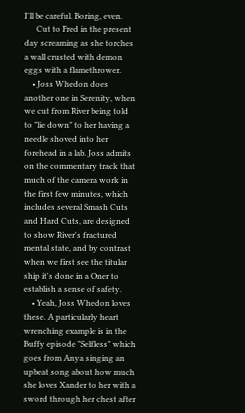I'll be careful. Boring, even.
      Cut to Fred in the present day screaming as she torches a wall crusted with demon eggs with a flamethrower.
    • Joss Whedon does another one in Serenity, when we cut from River being told to "lie down" to her having a needle shoved into her forehead in a lab. Joss admits on the commentary track that much of the camera work in the first few minutes, which includes several Smash Cuts and Hard Cuts, are designed to show River's fractured mental state, and by contrast when we first see the titular ship it's done in a Oner to establish a sense of safety.
    • Yeah, Joss Whedon loves these. A particularly heart wrenching example is in the Buffy episode "Selfless" which goes from Anya singing an upbeat song about how much she loves Xander to her with a sword through her chest after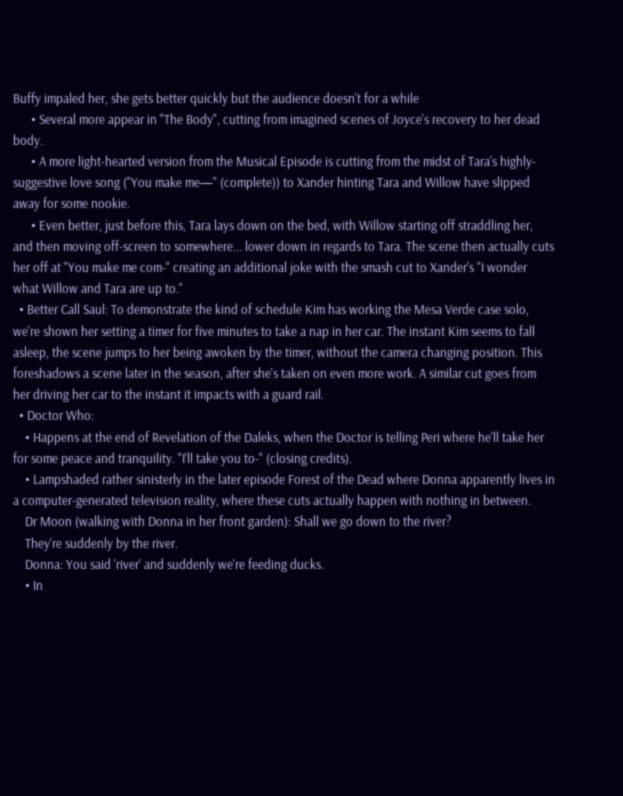Buffy impaled her, she gets better quickly but the audience doesn't for a while
      • Several more appear in "The Body", cutting from imagined scenes of Joyce's recovery to her dead body.
      • A more light-hearted version from the Musical Episode is cutting from the midst of Tara's highly-suggestive love song ("You make me—" (complete)) to Xander hinting Tara and Willow have slipped away for some nookie.
      • Even better, just before this, Tara lays down on the bed, with Willow starting off straddling her, and then moving off-screen to somewhere... lower down in regards to Tara. The scene then actually cuts her off at "You make me com-" creating an additional joke with the smash cut to Xander's "I wonder what Willow and Tara are up to."
  • Better Call Saul: To demonstrate the kind of schedule Kim has working the Mesa Verde case solo, we're shown her setting a timer for five minutes to take a nap in her car. The instant Kim seems to fall asleep, the scene jumps to her being awoken by the timer, without the camera changing position. This foreshadows a scene later in the season, after she's taken on even more work. A similar cut goes from her driving her car to the instant it impacts with a guard rail.
  • Doctor Who:
    • Happens at the end of Revelation of the Daleks, when the Doctor is telling Peri where he'll take her for some peace and tranquility. "I'll take you to-" (closing credits).
    • Lampshaded rather sinisterly in the later episode Forest of the Dead where Donna apparently lives in a computer-generated television reality, where these cuts actually happen with nothing in between.
    Dr Moon (walking with Donna in her front garden): Shall we go down to the river?
    They're suddenly by the river.
    Donna: You said 'river' and suddenly we're feeding ducks.
    • In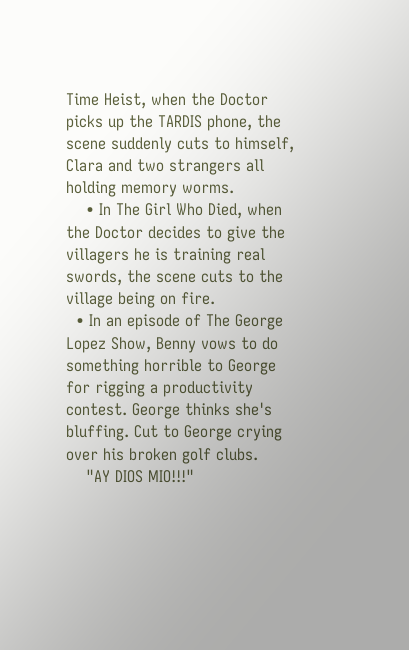Time Heist, when the Doctor picks up the TARDIS phone, the scene suddenly cuts to himself, Clara and two strangers all holding memory worms.
    • In The Girl Who Died, when the Doctor decides to give the villagers he is training real swords, the scene cuts to the village being on fire.
  • In an episode of The George Lopez Show, Benny vows to do something horrible to George for rigging a productivity contest. George thinks she's bluffing. Cut to George crying over his broken golf clubs.
    "AY DIOS MIO!!!"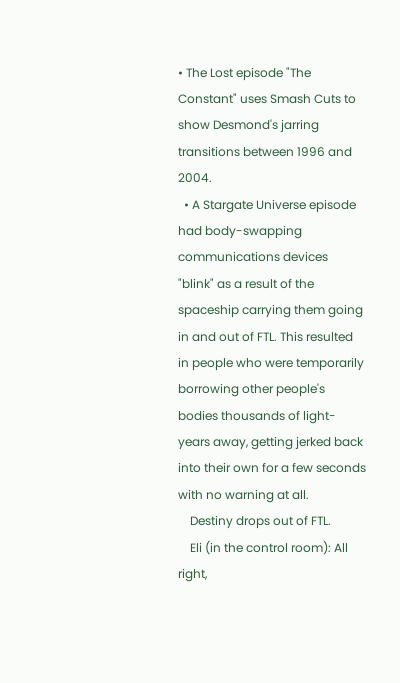• The Lost episode "The Constant" uses Smash Cuts to show Desmond's jarring transitions between 1996 and 2004.
  • A Stargate Universe episode had body-swapping communications devices "blink" as a result of the spaceship carrying them going in and out of FTL. This resulted in people who were temporarily borrowing other people's bodies thousands of light-years away, getting jerked back into their own for a few seconds with no warning at all.
    Destiny drops out of FTL.
    Eli (in the control room): All right,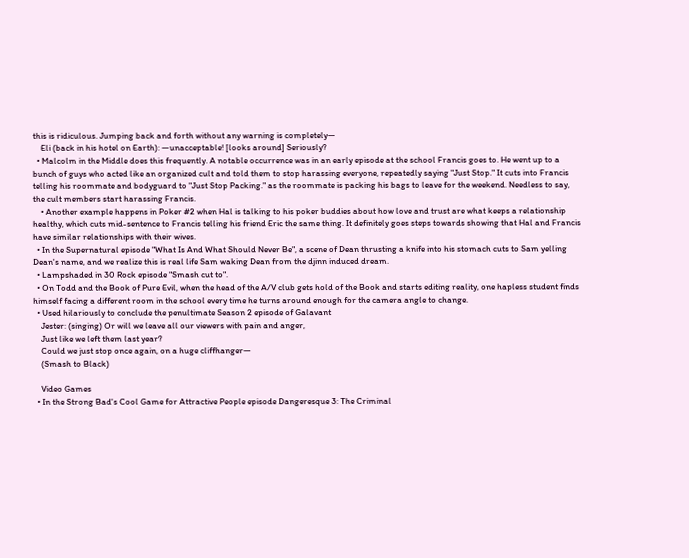this is ridiculous. Jumping back and forth without any warning is completely—
    Eli (back in his hotel on Earth): —unacceptable! [looks around] Seriously?
  • Malcolm in the Middle does this frequently. A notable occurrence was in an early episode at the school Francis goes to. He went up to a bunch of guys who acted like an organized cult and told them to stop harassing everyone, repeatedly saying "Just Stop." It cuts into Francis telling his roommate and bodyguard to "Just Stop Packing." as the roommate is packing his bags to leave for the weekend. Needless to say, the cult members start harassing Francis.
    • Another example happens in Poker #2 when Hal is talking to his poker buddies about how love and trust are what keeps a relationship healthy, which cuts mid-sentence to Francis telling his friend Eric the same thing. It definitely goes steps towards showing that Hal and Francis have similar relationships with their wives.
  • In the Supernatural episode "What Is And What Should Never Be", a scene of Dean thrusting a knife into his stomach cuts to Sam yelling Dean's name, and we realize this is real life Sam waking Dean from the djinn induced dream.
  • Lampshaded in 30 Rock episode "Smash cut to".
  • On Todd and the Book of Pure Evil, when the head of the A/V club gets hold of the Book and starts editing reality, one hapless student finds himself facing a different room in the school every time he turns around enough for the camera angle to change.
  • Used hilariously to conclude the penultimate Season 2 episode of Galavant
    Jester: (singing) Or will we leave all our viewers with pain and anger,
    Just like we left them last year?
    Could we just stop once again, on a huge cliffhanger—
    (Smash to Black)

    Video Games
  • In the Strong Bad's Cool Game for Attractive People episode Dangeresque 3: The Criminal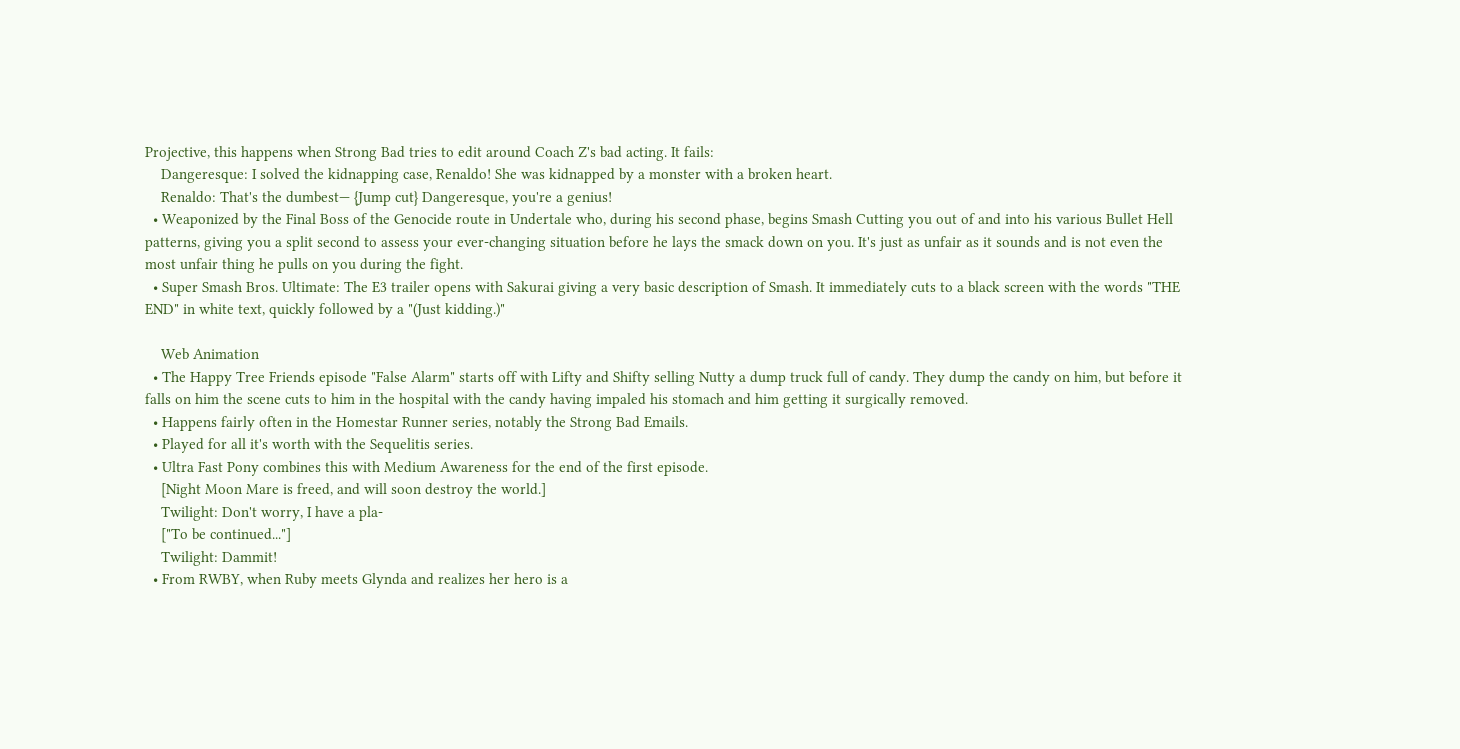Projective, this happens when Strong Bad tries to edit around Coach Z's bad acting. It fails:
    Dangeresque: I solved the kidnapping case, Renaldo! She was kidnapped by a monster with a broken heart.
    Renaldo: That's the dumbest— {Jump cut} Dangeresque, you're a genius!
  • Weaponized by the Final Boss of the Genocide route in Undertale who, during his second phase, begins Smash Cutting you out of and into his various Bullet Hell patterns, giving you a split second to assess your ever-changing situation before he lays the smack down on you. It's just as unfair as it sounds and is not even the most unfair thing he pulls on you during the fight.
  • Super Smash Bros. Ultimate: The E3 trailer opens with Sakurai giving a very basic description of Smash. It immediately cuts to a black screen with the words "THE END" in white text, quickly followed by a "(Just kidding.)"

    Web Animation
  • The Happy Tree Friends episode "False Alarm" starts off with Lifty and Shifty selling Nutty a dump truck full of candy. They dump the candy on him, but before it falls on him the scene cuts to him in the hospital with the candy having impaled his stomach and him getting it surgically removed.
  • Happens fairly often in the Homestar Runner series, notably the Strong Bad Emails.
  • Played for all it's worth with the Sequelitis series.
  • Ultra Fast Pony combines this with Medium Awareness for the end of the first episode.
    [Night Moon Mare is freed, and will soon destroy the world.]
    Twilight: Don't worry, I have a pla-
    ["To be continued..."]
    Twilight: Dammit!
  • From RWBY, when Ruby meets Glynda and realizes her hero is a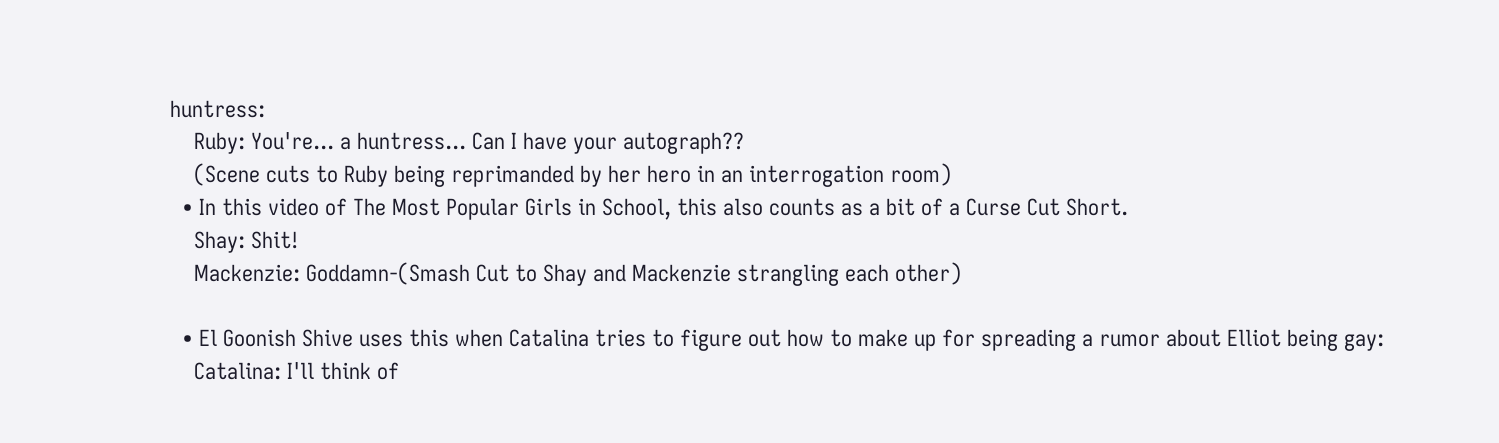huntress:
    Ruby: You're... a huntress... Can I have your autograph??
    (Scene cuts to Ruby being reprimanded by her hero in an interrogation room)
  • In this video of The Most Popular Girls in School, this also counts as a bit of a Curse Cut Short.
    Shay: Shit!
    Mackenzie: Goddamn-(Smash Cut to Shay and Mackenzie strangling each other)

  • El Goonish Shive uses this when Catalina tries to figure out how to make up for spreading a rumor about Elliot being gay:
    Catalina: I'll think of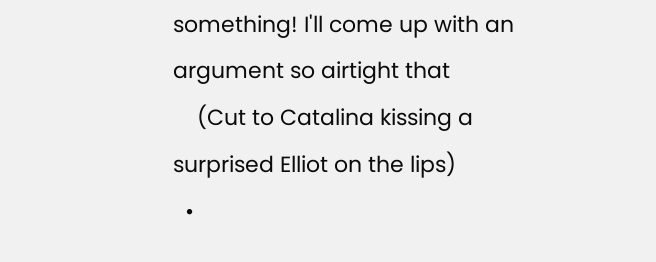something! I'll come up with an argument so airtight that
    (Cut to Catalina kissing a surprised Elliot on the lips)
  •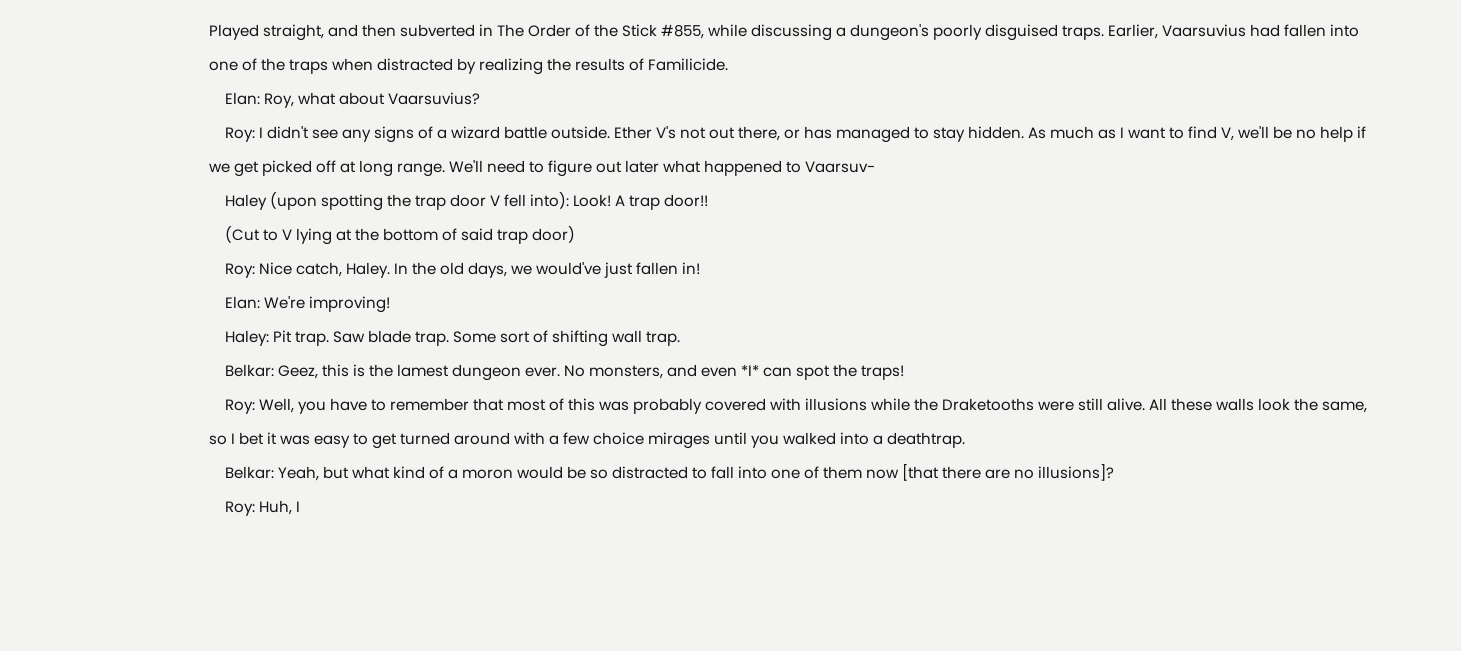Played straight, and then subverted in The Order of the Stick #855, while discussing a dungeon's poorly disguised traps. Earlier, Vaarsuvius had fallen into one of the traps when distracted by realizing the results of Familicide.
    Elan: Roy, what about Vaarsuvius?
    Roy: I didn't see any signs of a wizard battle outside. Ether V's not out there, or has managed to stay hidden. As much as I want to find V, we'll be no help if we get picked off at long range. We'll need to figure out later what happened to Vaarsuv-
    Haley (upon spotting the trap door V fell into): Look! A trap door!!
    (Cut to V lying at the bottom of said trap door)
    Roy: Nice catch, Haley. In the old days, we would've just fallen in!
    Elan: We're improving!
    Haley: Pit trap. Saw blade trap. Some sort of shifting wall trap.
    Belkar: Geez, this is the lamest dungeon ever. No monsters, and even *I* can spot the traps!
    Roy: Well, you have to remember that most of this was probably covered with illusions while the Draketooths were still alive. All these walls look the same, so I bet it was easy to get turned around with a few choice mirages until you walked into a deathtrap.
    Belkar: Yeah, but what kind of a moron would be so distracted to fall into one of them now [that there are no illusions]?
    Roy: Huh, I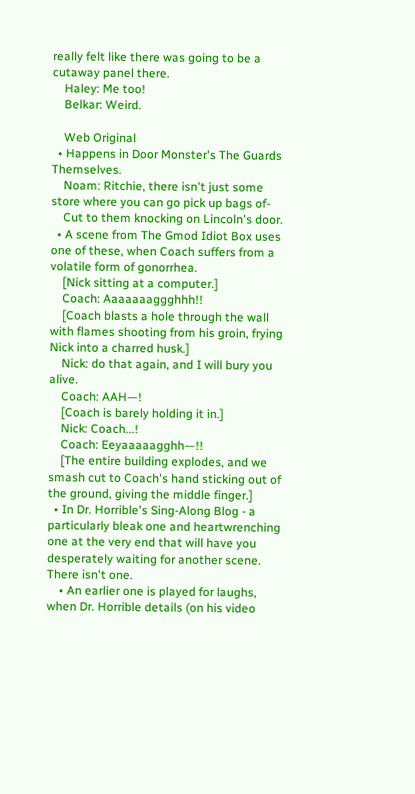really felt like there was going to be a cutaway panel there.
    Haley: Me too!
    Belkar: Weird.

    Web Original
  • Happens in Door Monster's The Guards Themselves.
    Noam: Ritchie, there isn't just some store where you can go pick up bags of-
    Cut to them knocking on Lincoln's door.
  • A scene from The Gmod Idiot Box uses one of these, when Coach suffers from a volatile form of gonorrhea.
    [Nick sitting at a computer.]
    Coach: Aaaaaaaggghhh!!
    [Coach blasts a hole through the wall with flames shooting from his groin, frying Nick into a charred husk.]
    Nick: do that again, and I will bury you alive.
    Coach: AAH—!
    [Coach is barely holding it in.]
    Nick: Coach...!
    Coach: Eeyaaaaagghh—!!
    [The entire building explodes, and we smash cut to Coach's hand sticking out of the ground, giving the middle finger.]
  • In Dr. Horrible's Sing-Along Blog - a particularly bleak one and heartwrenching one at the very end that will have you desperately waiting for another scene. There isn't one.
    • An earlier one is played for laughs, when Dr. Horrible details (on his video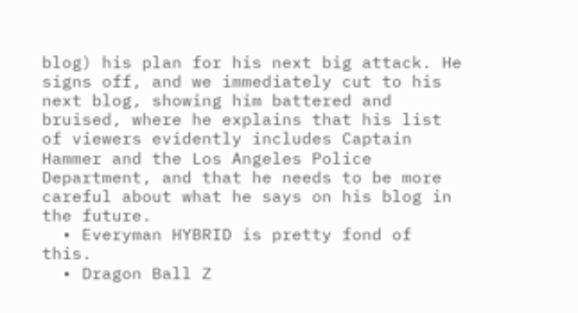blog) his plan for his next big attack. He signs off, and we immediately cut to his next blog, showing him battered and bruised, where he explains that his list of viewers evidently includes Captain Hammer and the Los Angeles Police Department, and that he needs to be more careful about what he says on his blog in the future.
  • Everyman HYBRID is pretty fond of this.
  • Dragon Ball Z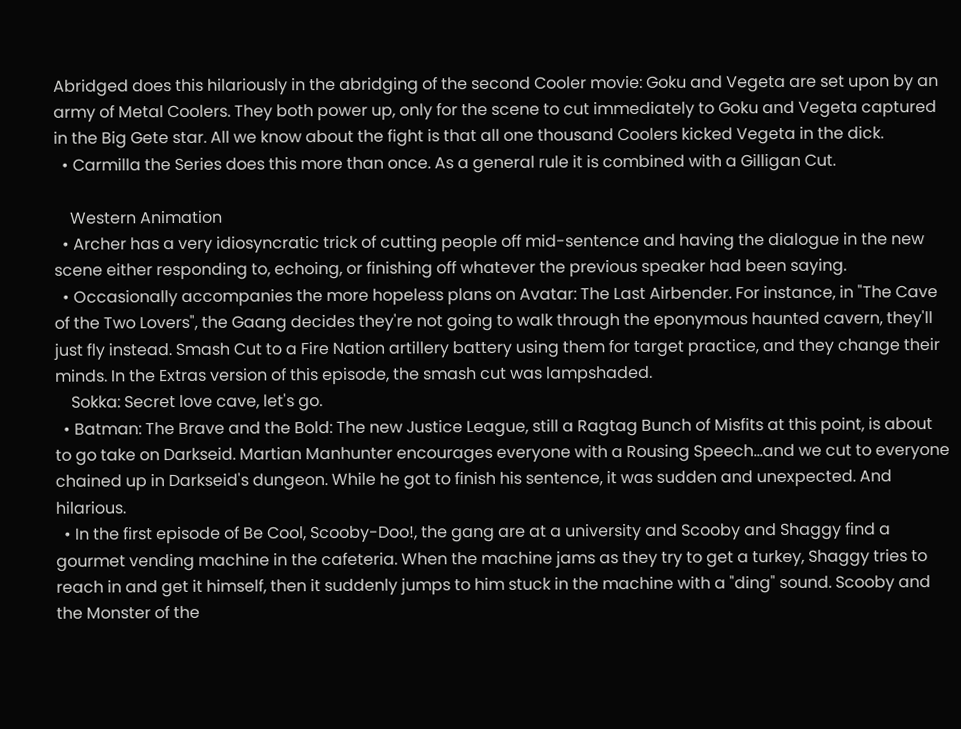Abridged does this hilariously in the abridging of the second Cooler movie: Goku and Vegeta are set upon by an army of Metal Coolers. They both power up, only for the scene to cut immediately to Goku and Vegeta captured in the Big Gete star. All we know about the fight is that all one thousand Coolers kicked Vegeta in the dick.
  • Carmilla the Series does this more than once. As a general rule it is combined with a Gilligan Cut.

    Western Animation
  • Archer has a very idiosyncratic trick of cutting people off mid-sentence and having the dialogue in the new scene either responding to, echoing, or finishing off whatever the previous speaker had been saying.
  • Occasionally accompanies the more hopeless plans on Avatar: The Last Airbender. For instance, in "The Cave of the Two Lovers", the Gaang decides they're not going to walk through the eponymous haunted cavern, they'll just fly instead. Smash Cut to a Fire Nation artillery battery using them for target practice, and they change their minds. In the Extras version of this episode, the smash cut was lampshaded.
    Sokka: Secret love cave, let's go.
  • Batman: The Brave and the Bold: The new Justice League, still a Ragtag Bunch of Misfits at this point, is about to go take on Darkseid. Martian Manhunter encourages everyone with a Rousing Speech...and we cut to everyone chained up in Darkseid's dungeon. While he got to finish his sentence, it was sudden and unexpected. And hilarious.
  • In the first episode of Be Cool, Scooby-Doo!, the gang are at a university and Scooby and Shaggy find a gourmet vending machine in the cafeteria. When the machine jams as they try to get a turkey, Shaggy tries to reach in and get it himself, then it suddenly jumps to him stuck in the machine with a "ding" sound. Scooby and the Monster of the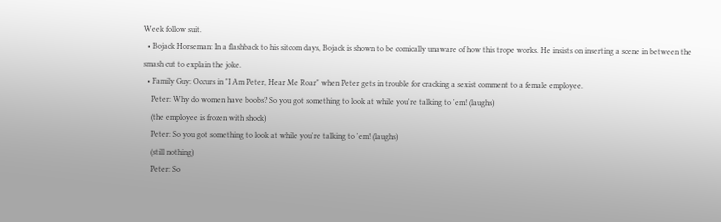Week follow suit.
  • Bojack Horseman: In a flashback to his sitcom days, Bojack is shown to be comically unaware of how this trope works. He insists on inserting a scene in between the smash cut to explain the joke.
  • Family Guy: Occurs in "I Am Peter, Hear Me Roar" when Peter gets in trouble for cracking a sexist comment to a female employee.
    Peter: Why do women have boobs? So you got something to look at while you're talking to 'em! (laughs)
    (the employee is frozen with shock)
    Peter: So you got something to look at while you're talking to 'em! (laughs)
    (still nothing)
    Peter: So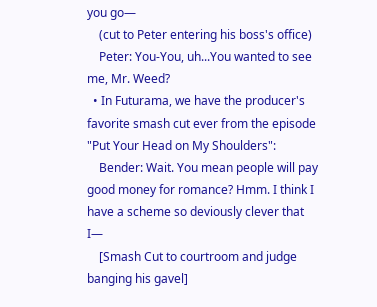you go—
    (cut to Peter entering his boss's office)
    Peter: You-You, uh...You wanted to see me, Mr. Weed?
  • In Futurama, we have the producer's favorite smash cut ever from the episode "Put Your Head on My Shoulders":
    Bender: Wait. You mean people will pay good money for romance? Hmm. I think I have a scheme so deviously clever that I—
    [Smash Cut to courtroom and judge banging his gavel]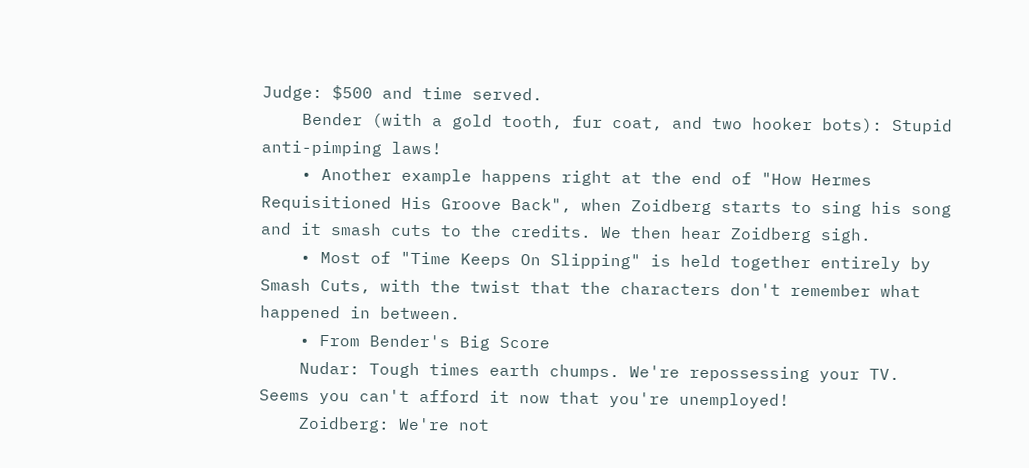Judge: $500 and time served.
    Bender (with a gold tooth, fur coat, and two hooker bots): Stupid anti-pimping laws!
    • Another example happens right at the end of "How Hermes Requisitioned His Groove Back", when Zoidberg starts to sing his song and it smash cuts to the credits. We then hear Zoidberg sigh.
    • Most of "Time Keeps On Slipping" is held together entirely by Smash Cuts, with the twist that the characters don't remember what happened in between.
    • From Bender's Big Score
    Nudar: Tough times earth chumps. We're repossessing your TV. Seems you can't afford it now that you're unemployed!
    Zoidberg: We're not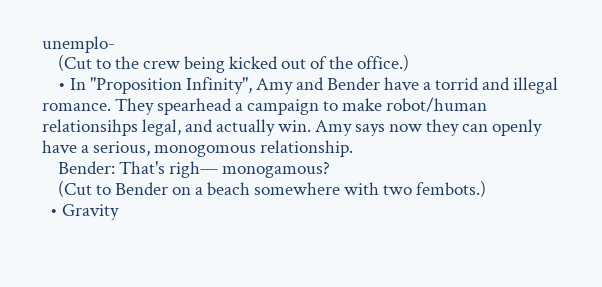unemplo-
    (Cut to the crew being kicked out of the office.)
    • In "Proposition Infinity", Amy and Bender have a torrid and illegal romance. They spearhead a campaign to make robot/human relationsihps legal, and actually win. Amy says now they can openly have a serious, monogomous relationship.
    Bender: That's righ— monogamous?
    (Cut to Bender on a beach somewhere with two fembots.)
  • Gravity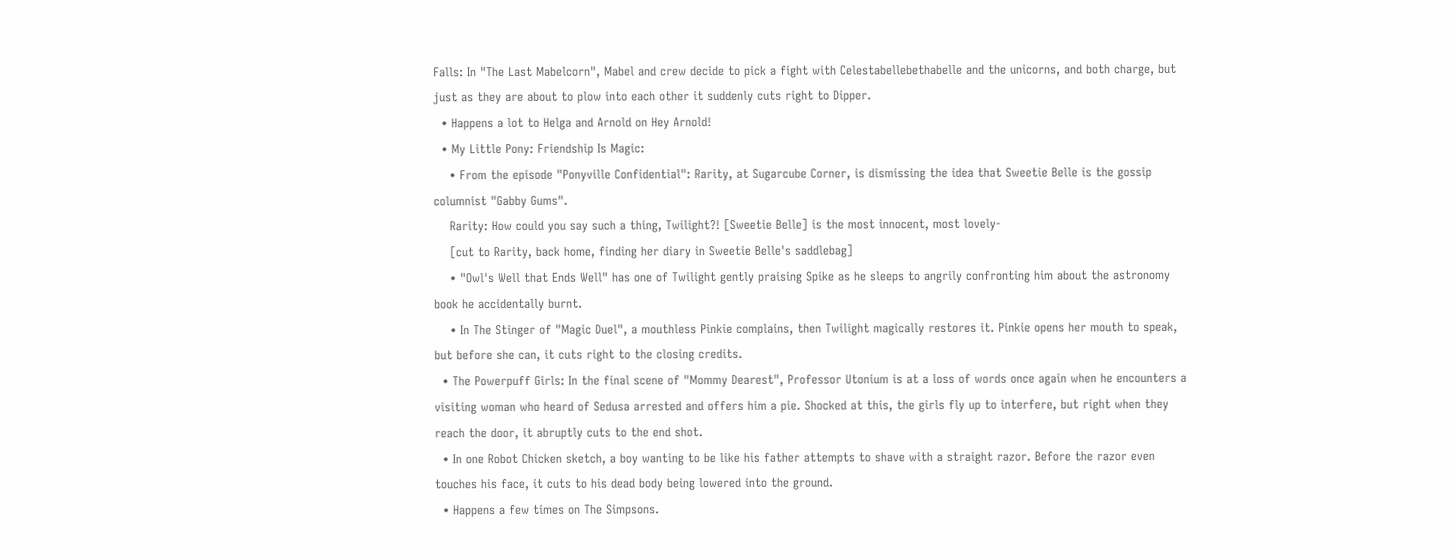Falls: In "The Last Mabelcorn", Mabel and crew decide to pick a fight with Celestabellebethabelle and the unicorns, and both charge, but just as they are about to plow into each other it suddenly cuts right to Dipper.
  • Happens a lot to Helga and Arnold on Hey Arnold!
  • My Little Pony: Friendship Is Magic:
    • From the episode "Ponyville Confidential": Rarity, at Sugarcube Corner, is dismissing the idea that Sweetie Belle is the gossip columnist "Gabby Gums".
    Rarity: How could you say such a thing, Twilight?! [Sweetie Belle] is the most innocent, most lovely-
    [cut to Rarity, back home, finding her diary in Sweetie Belle's saddlebag]
    • "Owl's Well that Ends Well" has one of Twilight gently praising Spike as he sleeps to angrily confronting him about the astronomy book he accidentally burnt.
    • In The Stinger of "Magic Duel", a mouthless Pinkie complains, then Twilight magically restores it. Pinkie opens her mouth to speak, but before she can, it cuts right to the closing credits.
  • The Powerpuff Girls: In the final scene of "Mommy Dearest", Professor Utonium is at a loss of words once again when he encounters a visiting woman who heard of Sedusa arrested and offers him a pie. Shocked at this, the girls fly up to interfere, but right when they reach the door, it abruptly cuts to the end shot.
  • In one Robot Chicken sketch, a boy wanting to be like his father attempts to shave with a straight razor. Before the razor even touches his face, it cuts to his dead body being lowered into the ground.
  • Happens a few times on The Simpsons.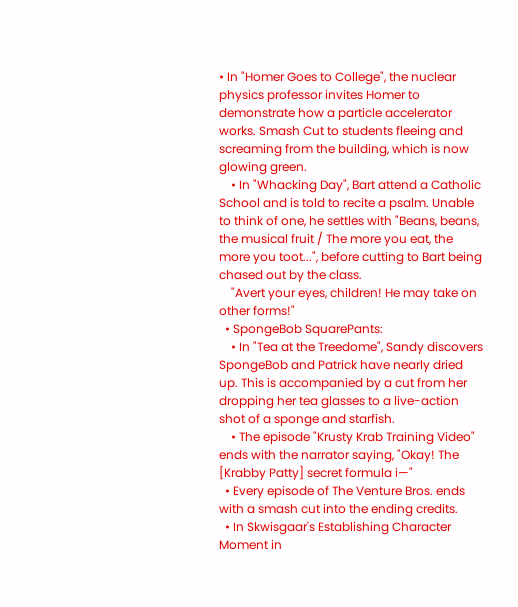• In "Homer Goes to College", the nuclear physics professor invites Homer to demonstrate how a particle accelerator works. Smash Cut to students fleeing and screaming from the building, which is now glowing green.
    • In "Whacking Day", Bart attend a Catholic School and is told to recite a psalm. Unable to think of one, he settles with "Beans, beans, the musical fruit / The more you eat, the more you toot...", before cutting to Bart being chased out by the class.
    "Avert your eyes, children! He may take on other forms!"
  • SpongeBob SquarePants:
    • In "Tea at the Treedome", Sandy discovers SpongeBob and Patrick have nearly dried up. This is accompanied by a cut from her dropping her tea glasses to a live-action shot of a sponge and starfish.
    • The episode "Krusty Krab Training Video" ends with the narrator saying, "Okay! The [Krabby Patty] secret formula i—"
  • Every episode of The Venture Bros. ends with a smash cut into the ending credits.
  • In Skwisgaar's Establishing Character Moment in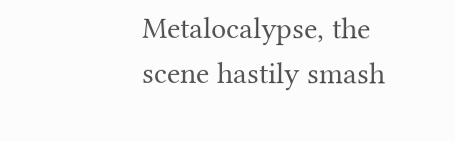Metalocalypse, the scene hastily smash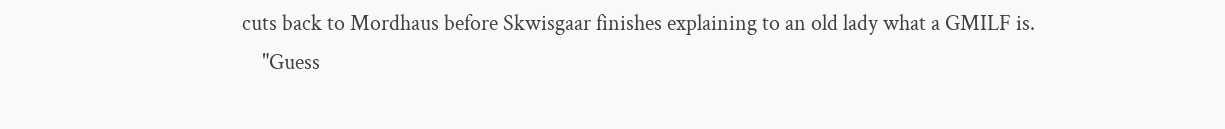cuts back to Mordhaus before Skwisgaar finishes explaining to an old lady what a GMILF is.
    "Guess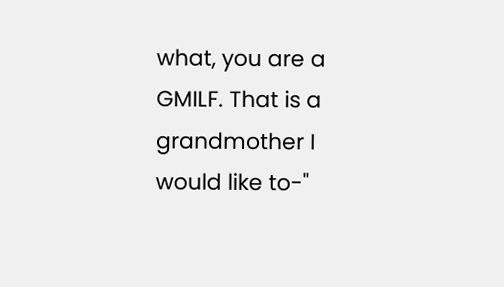what, you are a GMILF. That is a grandmother I would like to-"